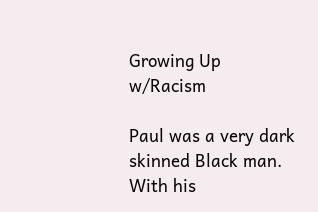Growing Up w/Racism

Paul was a very dark skinned Black man. With his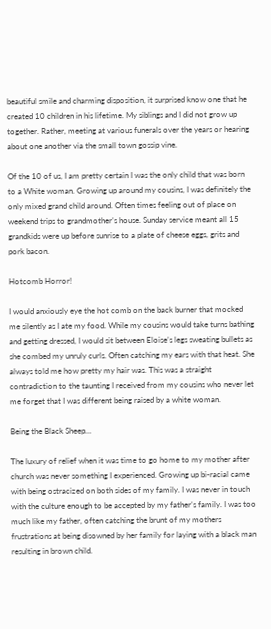beautiful smile and charming disposition, it surprised know one that he created 10 children in his lifetime. My siblings and I did not grow up together. Rather, meeting at various funerals over the years or hearing about one another via the small town gossip vine.

Of the 10 of us, I am pretty certain I was the only child that was born to a White woman. Growing up around my cousins, I was definitely the only mixed grand child around. Often times feeling out of place on weekend trips to grandmother’s house. Sunday service meant all 15 grandkids were up before sunrise to a plate of cheese eggs, grits and pork bacon.

Hotcomb Horror!

I would anxiously eye the hot comb on the back burner that mocked me silently as I ate my food. While my cousins would take turns bathing and getting dressed, I would sit between Eloise’s legs sweating bullets as she combed my unruly curls. Often catching my ears with that heat. She always told me how pretty my hair was. This was a straight contradiction to the taunting I received from my cousins who never let me forget that I was different being raised by a white woman.

Being the Black Sheep…

The luxury of relief when it was time to go home to my mother after church was never something I experienced. Growing up bi-racial came with being ostracized on both sides of my family. I was never in touch with the culture enough to be accepted by my father’s family. I was too much like my father, often catching the brunt of my mothers frustrations at being disowned by her family for laying with a black man resulting in brown child.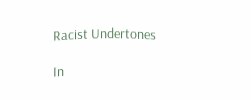Racist Undertones

In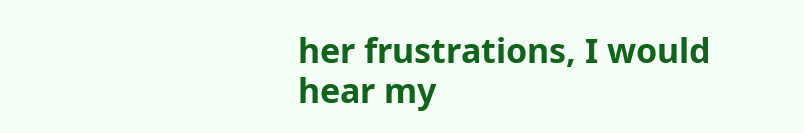her frustrations, I would hear my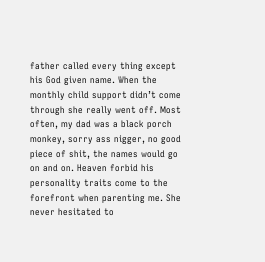father called every thing except his God given name. When the monthly child support didn’t come through she really went off. Most often, my dad was a black porch monkey, sorry ass nigger, no good piece of shit, the names would go on and on. Heaven forbid his personality traits come to the forefront when parenting me. She never hesitated to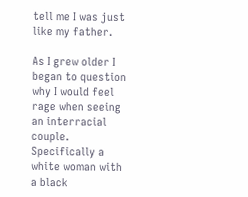tell me I was just like my father.

As I grew older I began to question why I would feel rage when seeing an interracial couple. Specifically a white woman with a black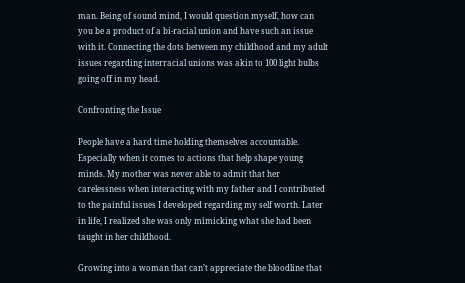man. Being of sound mind, I would question myself, how can you be a product of a bi-racial union and have such an issue with it. Connecting the dots between my childhood and my adult issues regarding interracial unions was akin to 100 light bulbs going off in my head.

Confronting the Issue

People have a hard time holding themselves accountable. Especially when it comes to actions that help shape young minds. My mother was never able to admit that her carelessness when interacting with my father and I contributed to the painful issues I developed regarding my self worth. Later in life, I realized she was only mimicking what she had been taught in her childhood.

Growing into a woman that can’t appreciate the bloodline that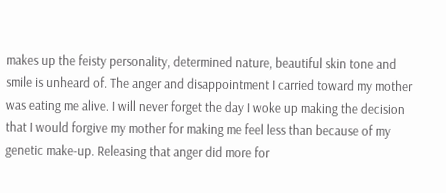makes up the feisty personality, determined nature, beautiful skin tone and smile is unheard of. The anger and disappointment I carried toward my mother was eating me alive. I will never forget the day I woke up making the decision that I would forgive my mother for making me feel less than because of my genetic make-up. Releasing that anger did more for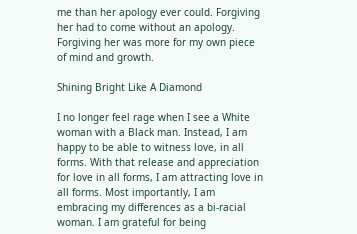me than her apology ever could. Forgiving her had to come without an apology. Forgiving her was more for my own piece of mind and growth.

Shining Bright Like A Diamond

I no longer feel rage when I see a White woman with a Black man. Instead, I am happy to be able to witness love, in all forms. With that release and appreciation for love in all forms, I am attracting love in all forms. Most importantly, I am embracing my differences as a bi-racial woman. I am grateful for being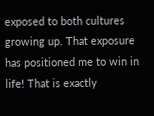exposed to both cultures growing up. That exposure has positioned me to win in life! That is exactly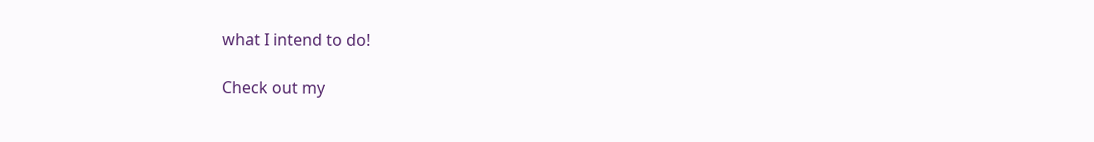what I intend to do!

Check out my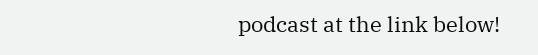podcast at the link below!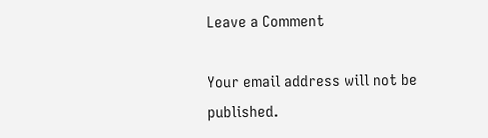Leave a Comment

Your email address will not be published.